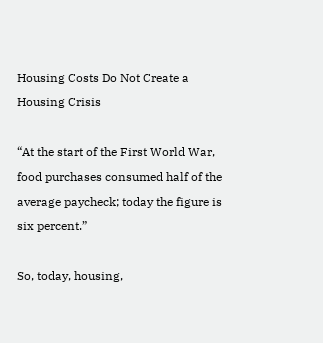Housing Costs Do Not Create a Housing Crisis

“At the start of the First World War, food purchases consumed half of the average paycheck; today the figure is six percent.”

So, today, housing,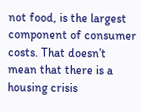not food, is the largest component of consumer costs. That doesn’t mean that there is a housing crisis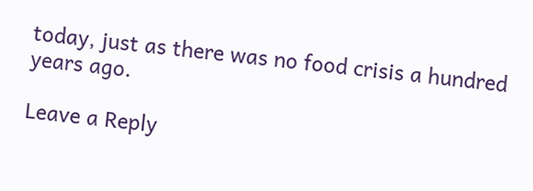today, just as there was no food crisis a hundred years ago.

Leave a Reply